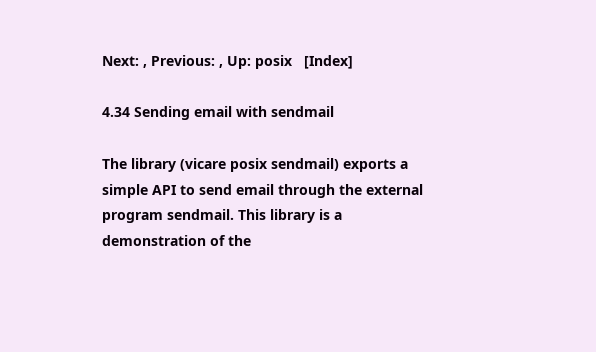Next: , Previous: , Up: posix   [Index]

4.34 Sending email with sendmail

The library (vicare posix sendmail) exports a simple API to send email through the external program sendmail. This library is a demonstration of the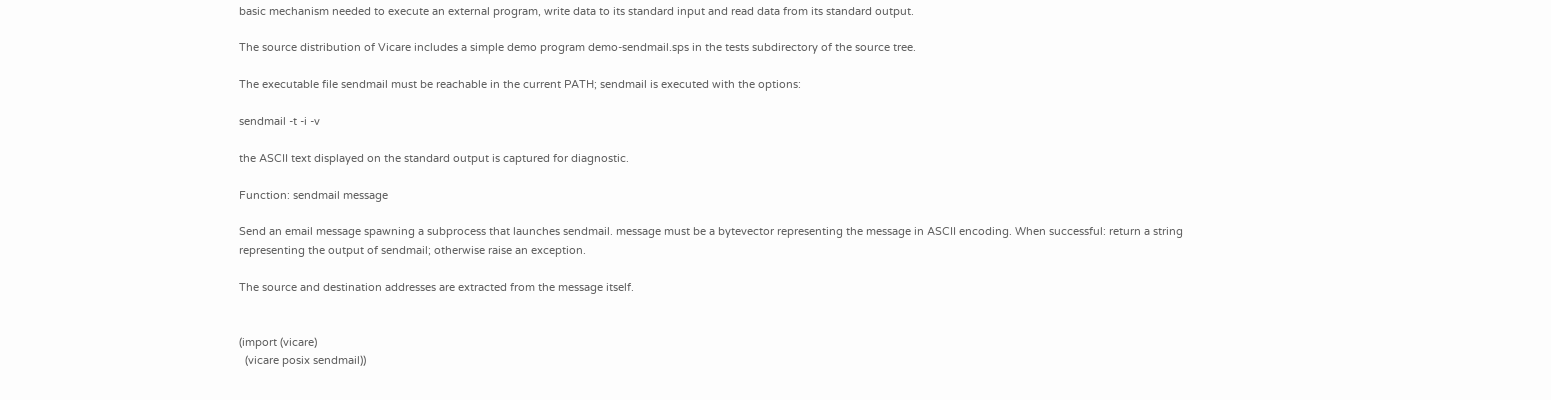basic mechanism needed to execute an external program, write data to its standard input and read data from its standard output.

The source distribution of Vicare includes a simple demo program demo-sendmail.sps in the tests subdirectory of the source tree.

The executable file sendmail must be reachable in the current PATH; sendmail is executed with the options:

sendmail -t -i -v

the ASCII text displayed on the standard output is captured for diagnostic.

Function: sendmail message

Send an email message spawning a subprocess that launches sendmail. message must be a bytevector representing the message in ASCII encoding. When successful: return a string representing the output of sendmail; otherwise raise an exception.

The source and destination addresses are extracted from the message itself.


(import (vicare)
  (vicare posix sendmail))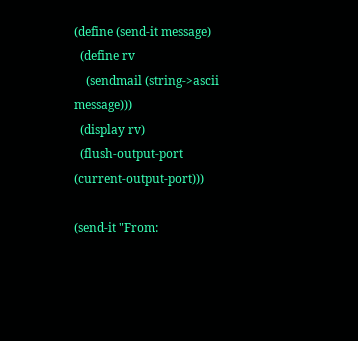(define (send-it message)
  (define rv
    (sendmail (string->ascii message)))
  (display rv)
  (flush-output-port (current-output-port)))

(send-it "From: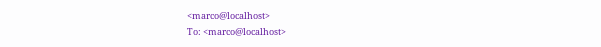<marco@localhost>
To: <marco@localhost>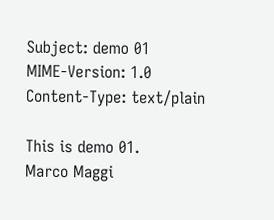Subject: demo 01
MIME-Version: 1.0
Content-Type: text/plain

This is demo 01.
Marco Maggi